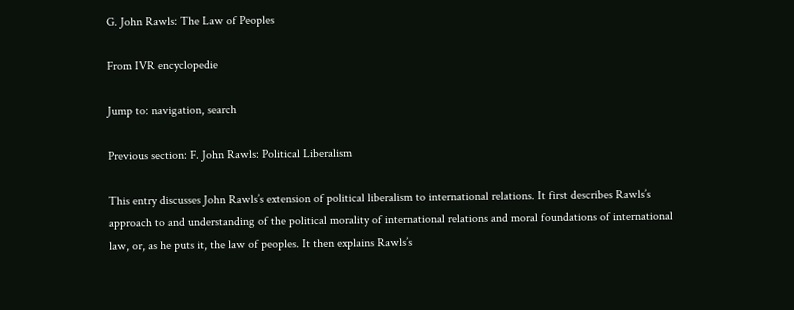G. John Rawls: The Law of Peoples

From IVR encyclopedie

Jump to: navigation, search

Previous section: F. John Rawls: Political Liberalism

This entry discusses John Rawls’s extension of political liberalism to international relations. It first describes Rawls’s approach to and understanding of the political morality of international relations and moral foundations of international law, or, as he puts it, the law of peoples. It then explains Rawls’s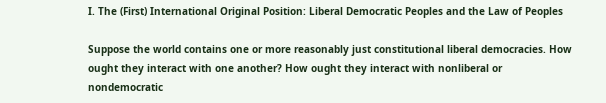I. The (First) International Original Position: Liberal Democratic Peoples and the Law of Peoples

Suppose the world contains one or more reasonably just constitutional liberal democracies. How ought they interact with one another? How ought they interact with nonliberal or nondemocratic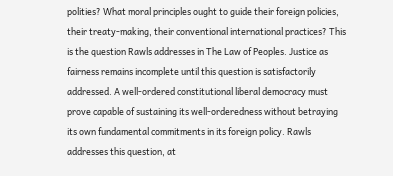polities? What moral principles ought to guide their foreign policies, their treaty-making, their conventional international practices? This is the question Rawls addresses in The Law of Peoples. Justice as fairness remains incomplete until this question is satisfactorily addressed. A well-ordered constitutional liberal democracy must prove capable of sustaining its well-orderedness without betraying its own fundamental commitments in its foreign policy. Rawls addresses this question, at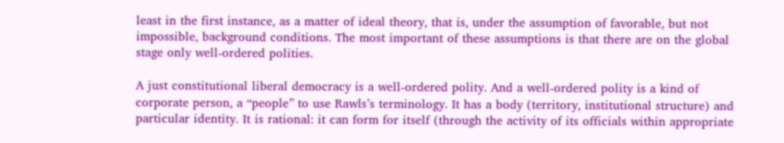least in the first instance, as a matter of ideal theory, that is, under the assumption of favorable, but not impossible, background conditions. The most important of these assumptions is that there are on the global stage only well-ordered polities.

A just constitutional liberal democracy is a well-ordered polity. And a well-ordered polity is a kind of corporate person, a “people” to use Rawls’s terminology. It has a body (territory, institutional structure) and particular identity. It is rational: it can form for itself (through the activity of its officials within appropriate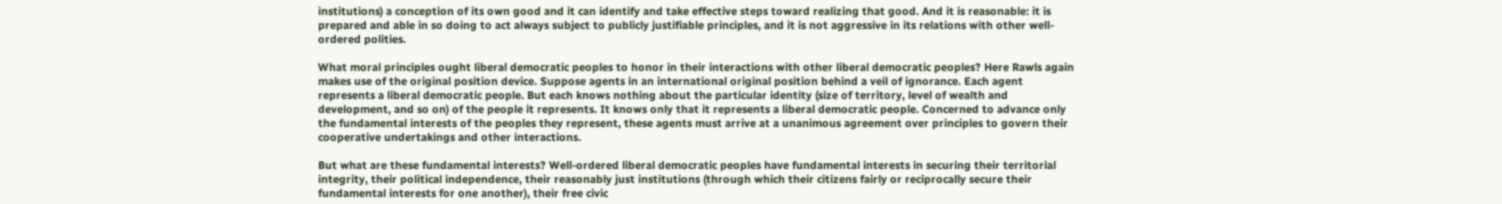institutions) a conception of its own good and it can identify and take effective steps toward realizing that good. And it is reasonable: it is prepared and able in so doing to act always subject to publicly justifiable principles, and it is not aggressive in its relations with other well-ordered polities.

What moral principles ought liberal democratic peoples to honor in their interactions with other liberal democratic peoples? Here Rawls again makes use of the original position device. Suppose agents in an international original position behind a veil of ignorance. Each agent represents a liberal democratic people. But each knows nothing about the particular identity (size of territory, level of wealth and development, and so on) of the people it represents. It knows only that it represents a liberal democratic people. Concerned to advance only the fundamental interests of the peoples they represent, these agents must arrive at a unanimous agreement over principles to govern their cooperative undertakings and other interactions.

But what are these fundamental interests? Well-ordered liberal democratic peoples have fundamental interests in securing their territorial integrity, their political independence, their reasonably just institutions (through which their citizens fairly or reciprocally secure their fundamental interests for one another), their free civic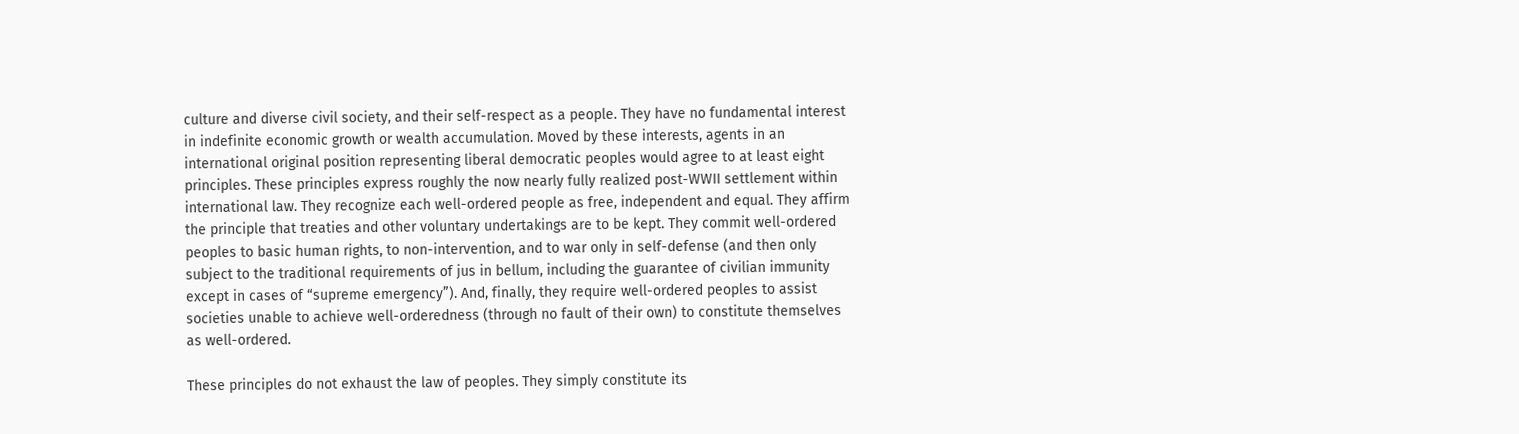culture and diverse civil society, and their self-respect as a people. They have no fundamental interest in indefinite economic growth or wealth accumulation. Moved by these interests, agents in an international original position representing liberal democratic peoples would agree to at least eight principles. These principles express roughly the now nearly fully realized post-WWII settlement within international law. They recognize each well-ordered people as free, independent and equal. They affirm the principle that treaties and other voluntary undertakings are to be kept. They commit well-ordered peoples to basic human rights, to non-intervention, and to war only in self-defense (and then only subject to the traditional requirements of jus in bellum, including the guarantee of civilian immunity except in cases of “supreme emergency”). And, finally, they require well-ordered peoples to assist societies unable to achieve well-orderedness (through no fault of their own) to constitute themselves as well-ordered.

These principles do not exhaust the law of peoples. They simply constitute its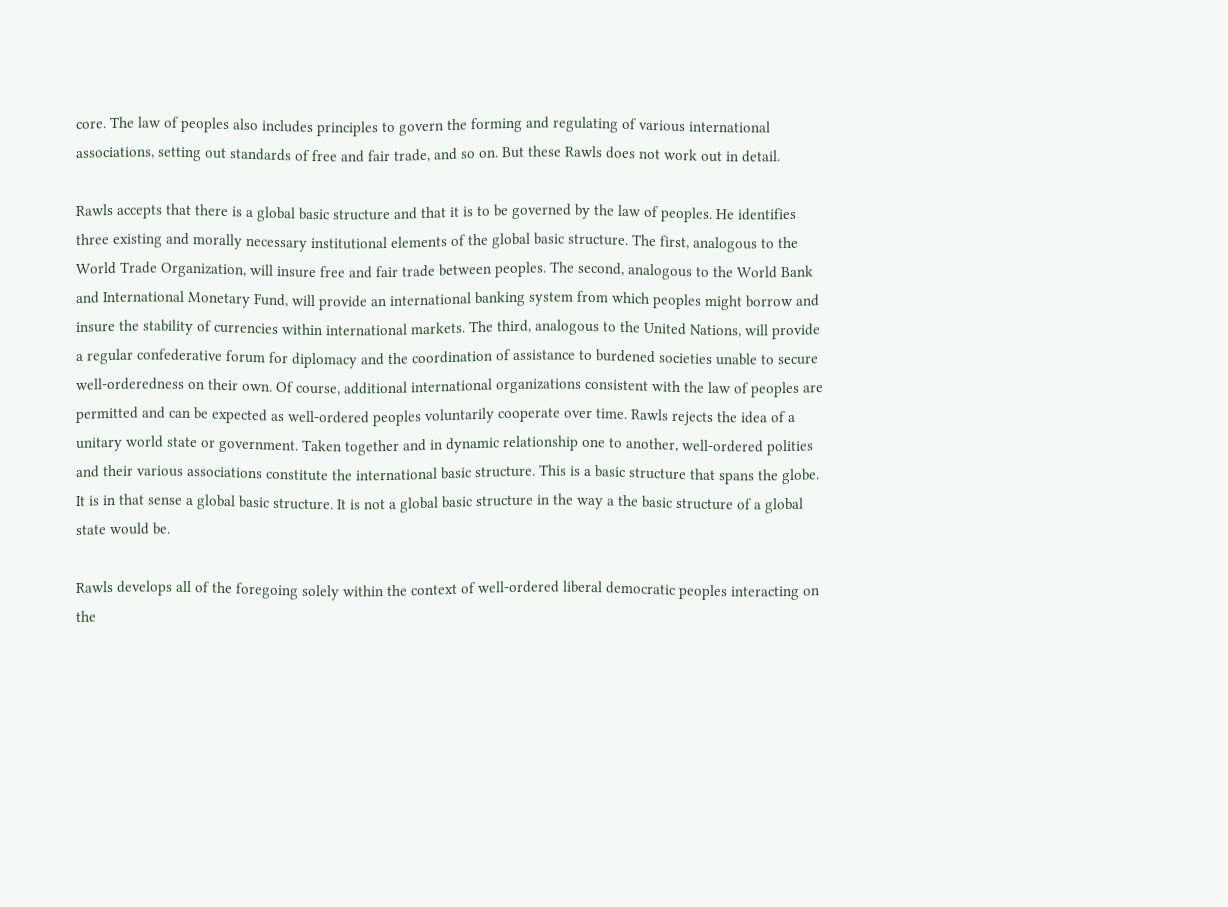core. The law of peoples also includes principles to govern the forming and regulating of various international associations, setting out standards of free and fair trade, and so on. But these Rawls does not work out in detail.

Rawls accepts that there is a global basic structure and that it is to be governed by the law of peoples. He identifies three existing and morally necessary institutional elements of the global basic structure. The first, analogous to the World Trade Organization, will insure free and fair trade between peoples. The second, analogous to the World Bank and International Monetary Fund, will provide an international banking system from which peoples might borrow and insure the stability of currencies within international markets. The third, analogous to the United Nations, will provide a regular confederative forum for diplomacy and the coordination of assistance to burdened societies unable to secure well-orderedness on their own. Of course, additional international organizations consistent with the law of peoples are permitted and can be expected as well-ordered peoples voluntarily cooperate over time. Rawls rejects the idea of a unitary world state or government. Taken together and in dynamic relationship one to another, well-ordered polities and their various associations constitute the international basic structure. This is a basic structure that spans the globe. It is in that sense a global basic structure. It is not a global basic structure in the way a the basic structure of a global state would be.

Rawls develops all of the foregoing solely within the context of well-ordered liberal democratic peoples interacting on the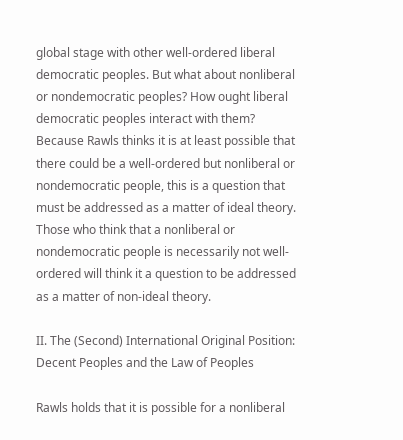global stage with other well-ordered liberal democratic peoples. But what about nonliberal or nondemocratic peoples? How ought liberal democratic peoples interact with them? Because Rawls thinks it is at least possible that there could be a well-ordered but nonliberal or nondemocratic people, this is a question that must be addressed as a matter of ideal theory. Those who think that a nonliberal or nondemocratic people is necessarily not well-ordered will think it a question to be addressed as a matter of non-ideal theory.

II. The (Second) International Original Position: Decent Peoples and the Law of Peoples

Rawls holds that it is possible for a nonliberal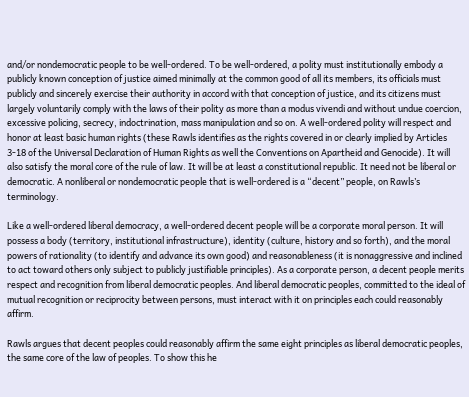and/or nondemocratic people to be well-ordered. To be well-ordered, a polity must institutionally embody a publicly known conception of justice aimed minimally at the common good of all its members, its officials must publicly and sincerely exercise their authority in accord with that conception of justice, and its citizens must largely voluntarily comply with the laws of their polity as more than a modus vivendi and without undue coercion, excessive policing, secrecy, indoctrination, mass manipulation and so on. A well-ordered polity will respect and honor at least basic human rights (these Rawls identifies as the rights covered in or clearly implied by Articles 3-18 of the Universal Declaration of Human Rights as well the Conventions on Apartheid and Genocide). It will also satisfy the moral core of the rule of law. It will be at least a constitutional republic. It need not be liberal or democratic. A nonliberal or nondemocratic people that is well-ordered is a “decent” people, on Rawls’s terminology.

Like a well-ordered liberal democracy, a well-ordered decent people will be a corporate moral person. It will possess a body (territory, institutional infrastructure), identity (culture, history and so forth), and the moral powers of rationality (to identify and advance its own good) and reasonableness (it is nonaggressive and inclined to act toward others only subject to publicly justifiable principles). As a corporate person, a decent people merits respect and recognition from liberal democratic peoples. And liberal democratic peoples, committed to the ideal of mutual recognition or reciprocity between persons, must interact with it on principles each could reasonably affirm.

Rawls argues that decent peoples could reasonably affirm the same eight principles as liberal democratic peoples, the same core of the law of peoples. To show this he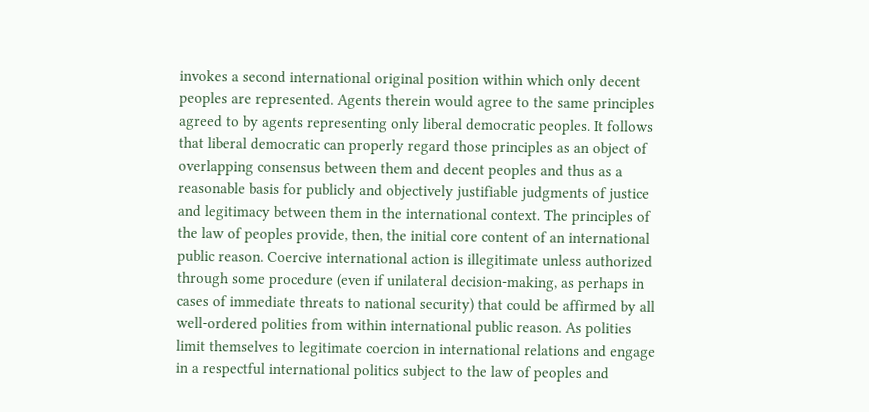invokes a second international original position within which only decent peoples are represented. Agents therein would agree to the same principles agreed to by agents representing only liberal democratic peoples. It follows that liberal democratic can properly regard those principles as an object of overlapping consensus between them and decent peoples and thus as a reasonable basis for publicly and objectively justifiable judgments of justice and legitimacy between them in the international context. The principles of the law of peoples provide, then, the initial core content of an international public reason. Coercive international action is illegitimate unless authorized through some procedure (even if unilateral decision-making, as perhaps in cases of immediate threats to national security) that could be affirmed by all well-ordered polities from within international public reason. As polities limit themselves to legitimate coercion in international relations and engage in a respectful international politics subject to the law of peoples and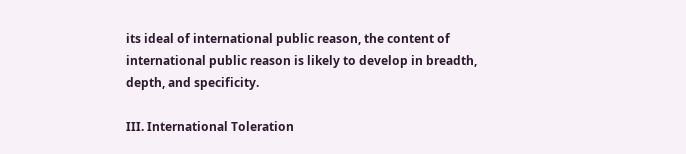its ideal of international public reason, the content of international public reason is likely to develop in breadth, depth, and specificity.

III. International Toleration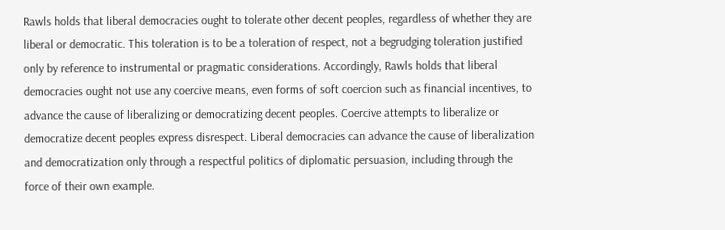Rawls holds that liberal democracies ought to tolerate other decent peoples, regardless of whether they are liberal or democratic. This toleration is to be a toleration of respect, not a begrudging toleration justified only by reference to instrumental or pragmatic considerations. Accordingly, Rawls holds that liberal democracies ought not use any coercive means, even forms of soft coercion such as financial incentives, to advance the cause of liberalizing or democratizing decent peoples. Coercive attempts to liberalize or democratize decent peoples express disrespect. Liberal democracies can advance the cause of liberalization and democratization only through a respectful politics of diplomatic persuasion, including through the force of their own example.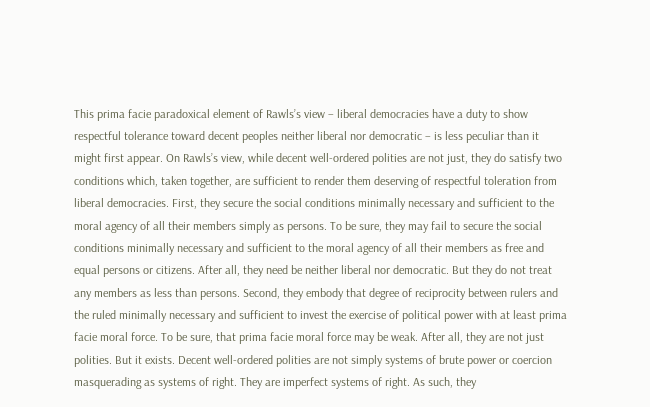This prima facie paradoxical element of Rawls’s view – liberal democracies have a duty to show respectful tolerance toward decent peoples neither liberal nor democratic – is less peculiar than it might first appear. On Rawls’s view, while decent well-ordered polities are not just, they do satisfy two conditions which, taken together, are sufficient to render them deserving of respectful toleration from liberal democracies. First, they secure the social conditions minimally necessary and sufficient to the moral agency of all their members simply as persons. To be sure, they may fail to secure the social conditions minimally necessary and sufficient to the moral agency of all their members as free and equal persons or citizens. After all, they need be neither liberal nor democratic. But they do not treat any members as less than persons. Second, they embody that degree of reciprocity between rulers and the ruled minimally necessary and sufficient to invest the exercise of political power with at least prima facie moral force. To be sure, that prima facie moral force may be weak. After all, they are not just polities. But it exists. Decent well-ordered polities are not simply systems of brute power or coercion masquerading as systems of right. They are imperfect systems of right. As such, they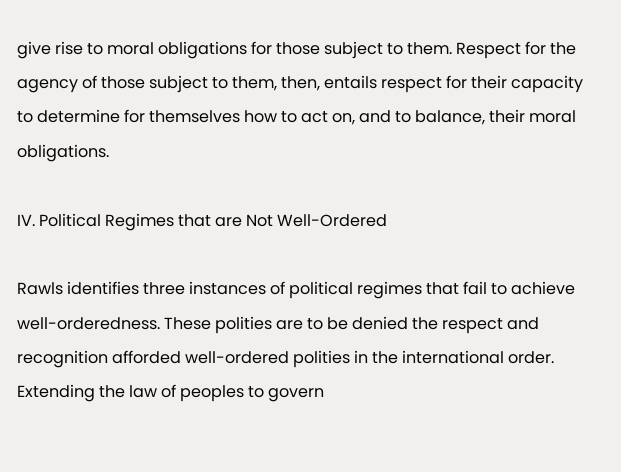give rise to moral obligations for those subject to them. Respect for the agency of those subject to them, then, entails respect for their capacity to determine for themselves how to act on, and to balance, their moral obligations.

IV. Political Regimes that are Not Well-Ordered

Rawls identifies three instances of political regimes that fail to achieve well-orderedness. These polities are to be denied the respect and recognition afforded well-ordered polities in the international order. Extending the law of peoples to govern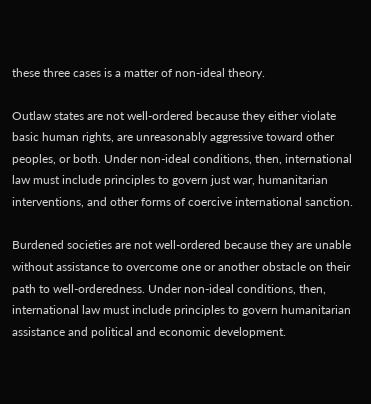these three cases is a matter of non-ideal theory.

Outlaw states are not well-ordered because they either violate basic human rights, are unreasonably aggressive toward other peoples, or both. Under non-ideal conditions, then, international law must include principles to govern just war, humanitarian interventions, and other forms of coercive international sanction.

Burdened societies are not well-ordered because they are unable without assistance to overcome one or another obstacle on their path to well-orderedness. Under non-ideal conditions, then, international law must include principles to govern humanitarian assistance and political and economic development.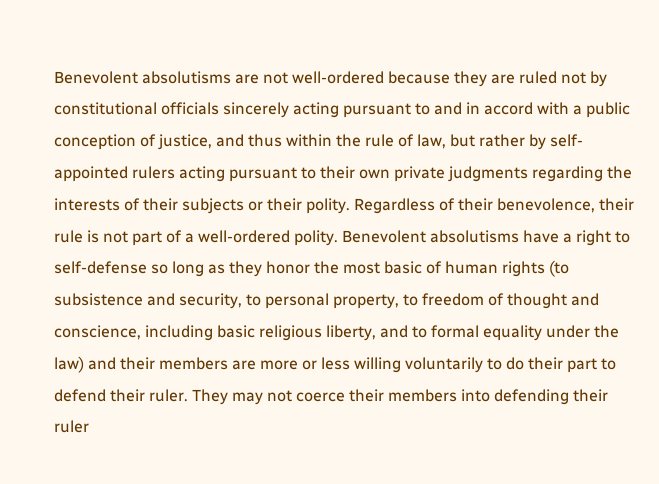Benevolent absolutisms are not well-ordered because they are ruled not by constitutional officials sincerely acting pursuant to and in accord with a public conception of justice, and thus within the rule of law, but rather by self-appointed rulers acting pursuant to their own private judgments regarding the interests of their subjects or their polity. Regardless of their benevolence, their rule is not part of a well-ordered polity. Benevolent absolutisms have a right to self-defense so long as they honor the most basic of human rights (to subsistence and security, to personal property, to freedom of thought and conscience, including basic religious liberty, and to formal equality under the law) and their members are more or less willing voluntarily to do their part to defend their ruler. They may not coerce their members into defending their ruler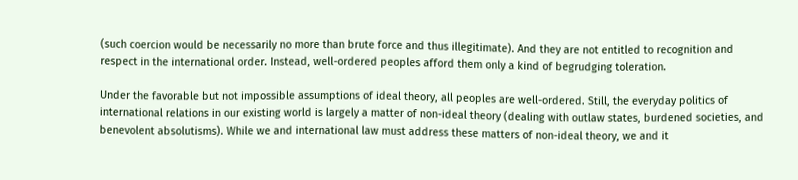(such coercion would be necessarily no more than brute force and thus illegitimate). And they are not entitled to recognition and respect in the international order. Instead, well-ordered peoples afford them only a kind of begrudging toleration.

Under the favorable but not impossible assumptions of ideal theory, all peoples are well-ordered. Still, the everyday politics of international relations in our existing world is largely a matter of non-ideal theory (dealing with outlaw states, burdened societies, and benevolent absolutisms). While we and international law must address these matters of non-ideal theory, we and it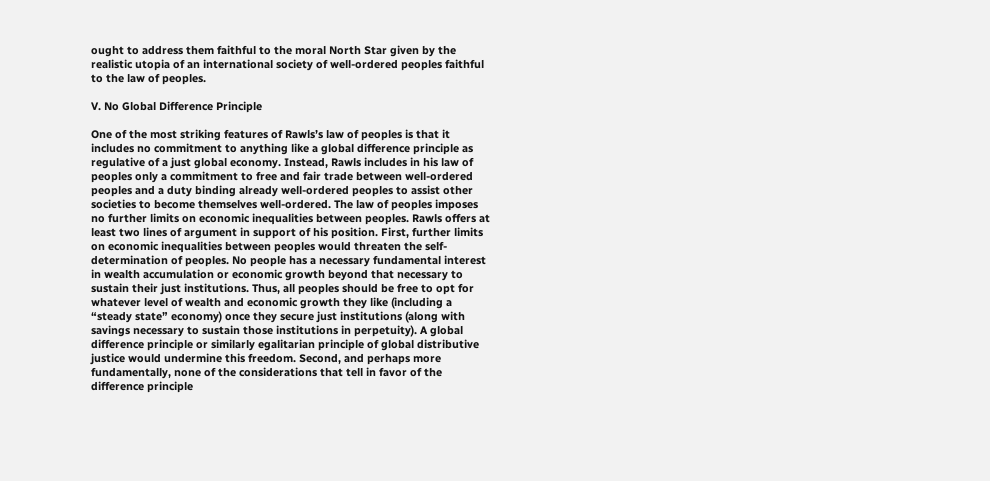ought to address them faithful to the moral North Star given by the realistic utopia of an international society of well-ordered peoples faithful to the law of peoples.

V. No Global Difference Principle

One of the most striking features of Rawls’s law of peoples is that it includes no commitment to anything like a global difference principle as regulative of a just global economy. Instead, Rawls includes in his law of peoples only a commitment to free and fair trade between well-ordered peoples and a duty binding already well-ordered peoples to assist other societies to become themselves well-ordered. The law of peoples imposes no further limits on economic inequalities between peoples. Rawls offers at least two lines of argument in support of his position. First, further limits on economic inequalities between peoples would threaten the self-determination of peoples. No people has a necessary fundamental interest in wealth accumulation or economic growth beyond that necessary to sustain their just institutions. Thus, all peoples should be free to opt for whatever level of wealth and economic growth they like (including a “steady state” economy) once they secure just institutions (along with savings necessary to sustain those institutions in perpetuity). A global difference principle or similarly egalitarian principle of global distributive justice would undermine this freedom. Second, and perhaps more fundamentally, none of the considerations that tell in favor of the difference principle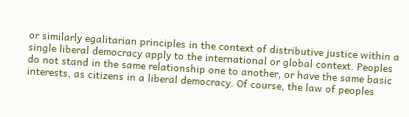or similarly egalitarian principles in the context of distributive justice within a single liberal democracy apply to the international or global context. Peoples do not stand in the same relationship one to another, or have the same basic interests, as citizens in a liberal democracy. Of course, the law of peoples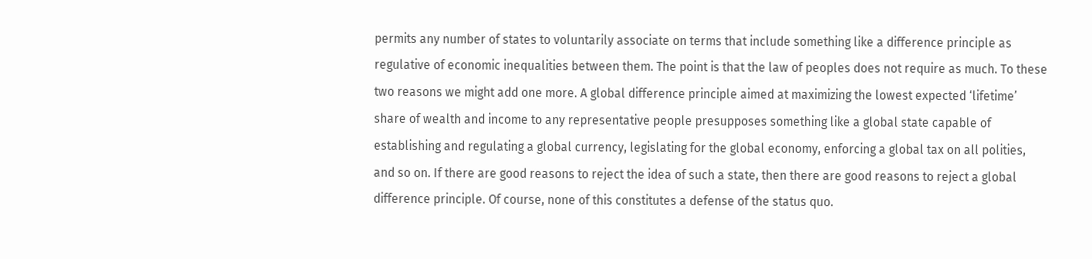permits any number of states to voluntarily associate on terms that include something like a difference principle as regulative of economic inequalities between them. The point is that the law of peoples does not require as much. To these two reasons we might add one more. A global difference principle aimed at maximizing the lowest expected ‘lifetime’ share of wealth and income to any representative people presupposes something like a global state capable of establishing and regulating a global currency, legislating for the global economy, enforcing a global tax on all polities, and so on. If there are good reasons to reject the idea of such a state, then there are good reasons to reject a global difference principle. Of course, none of this constitutes a defense of the status quo.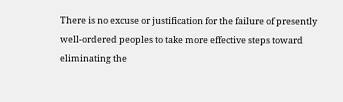There is no excuse or justification for the failure of presently well-ordered peoples to take more effective steps toward eliminating the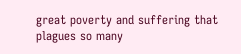great poverty and suffering that plagues so many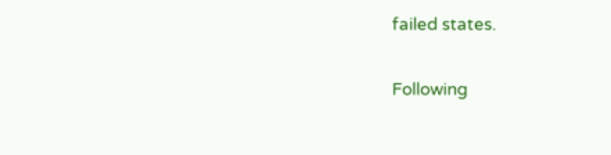failed states.

Following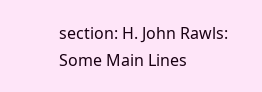section: H. John Rawls: Some Main Lines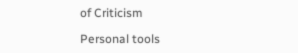of Criticism

Personal tools